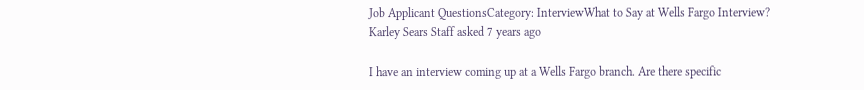Job Applicant QuestionsCategory: InterviewWhat to Say at Wells Fargo Interview?
Karley Sears Staff asked 7 years ago

I have an interview coming up at a Wells Fargo branch. Are there specific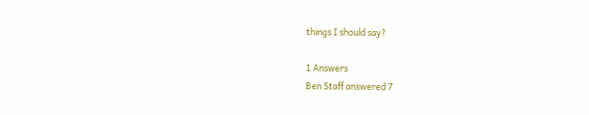things I should say?

1 Answers
Ben Staff answered 7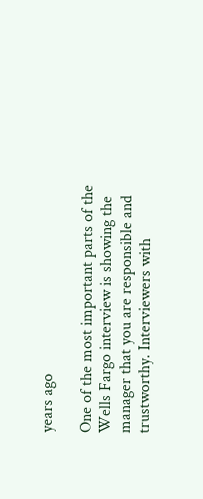years ago

One of the most important parts of the Wells Fargo interview is showing the manager that you are responsible and trustworthy. Interviewers with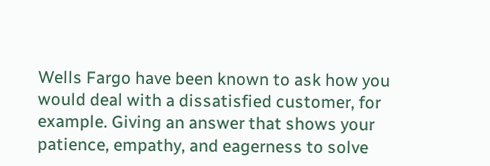Wells Fargo have been known to ask how you would deal with a dissatisfied customer, for example. Giving an answer that shows your patience, empathy, and eagerness to solve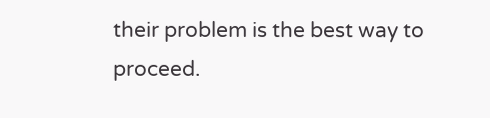their problem is the best way to proceed.